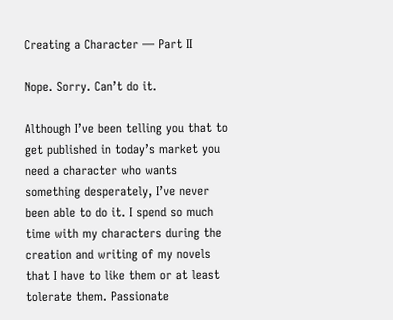Creating a Character — Part II

Nope. Sorry. Can’t do it.

Although I’ve been telling you that to get published in today’s market you need a character who wants something desperately, I’ve never been able to do it. I spend so much time with my characters during the creation and writing of my novels that I have to like them or at least tolerate them. Passionate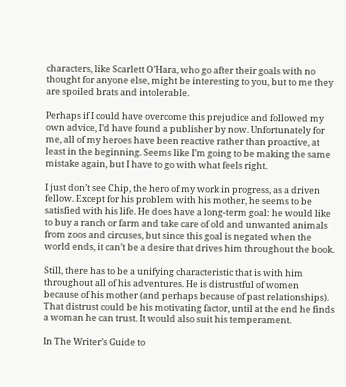characters, like Scarlett O’Hara, who go after their goals with no thought for anyone else, might be interesting to you, but to me they are spoiled brats and intolerable.

Perhaps if I could have overcome this prejudice and followed my own advice, I’d have found a publisher by now. Unfortunately for me, all of my heroes have been reactive rather than proactive, at least in the beginning. Seems like I’m going to be making the same mistake again, but I have to go with what feels right.

I just don’t see Chip, the hero of my work in progress, as a driven fellow. Except for his problem with his mother, he seems to be satisfied with his life. He does have a long-term goal: he would like to buy a ranch or farm and take care of old and unwanted animals from zoos and circuses, but since this goal is negated when the world ends, it can’t be a desire that drives him throughout the book.

Still, there has to be a unifying characteristic that is with him throughout all of his adventures. He is distrustful of women because of his mother (and perhaps because of past relationships). That distrust could be his motivating factor, until at the end he finds a woman he can trust. It would also suit his temperament.

In The Writer’s Guide to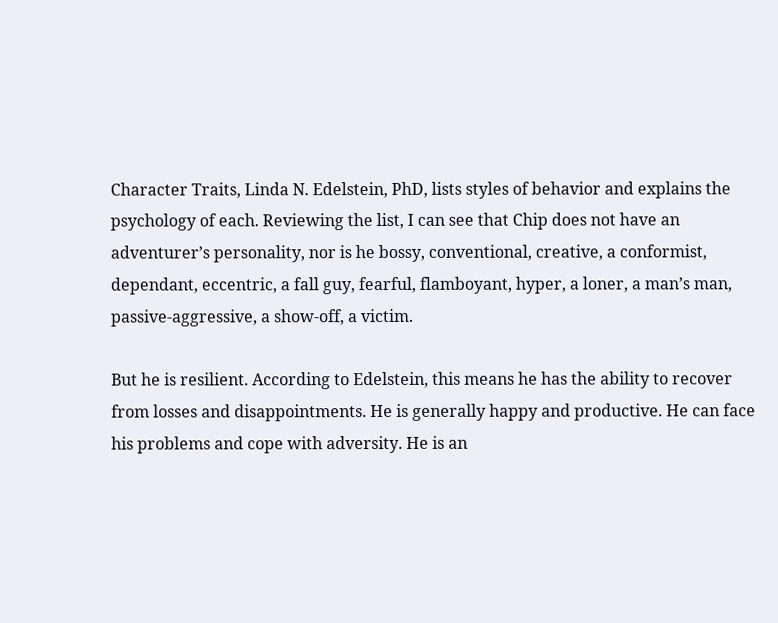Character Traits, Linda N. Edelstein, PhD, lists styles of behavior and explains the psychology of each. Reviewing the list, I can see that Chip does not have an adventurer’s personality, nor is he bossy, conventional, creative, a conformist, dependant, eccentric, a fall guy, fearful, flamboyant, hyper, a loner, a man’s man, passive-aggressive, a show-off, a victim.

But he is resilient. According to Edelstein, this means he has the ability to recover from losses and disappointments. He is generally happy and productive. He can face his problems and cope with adversity. He is an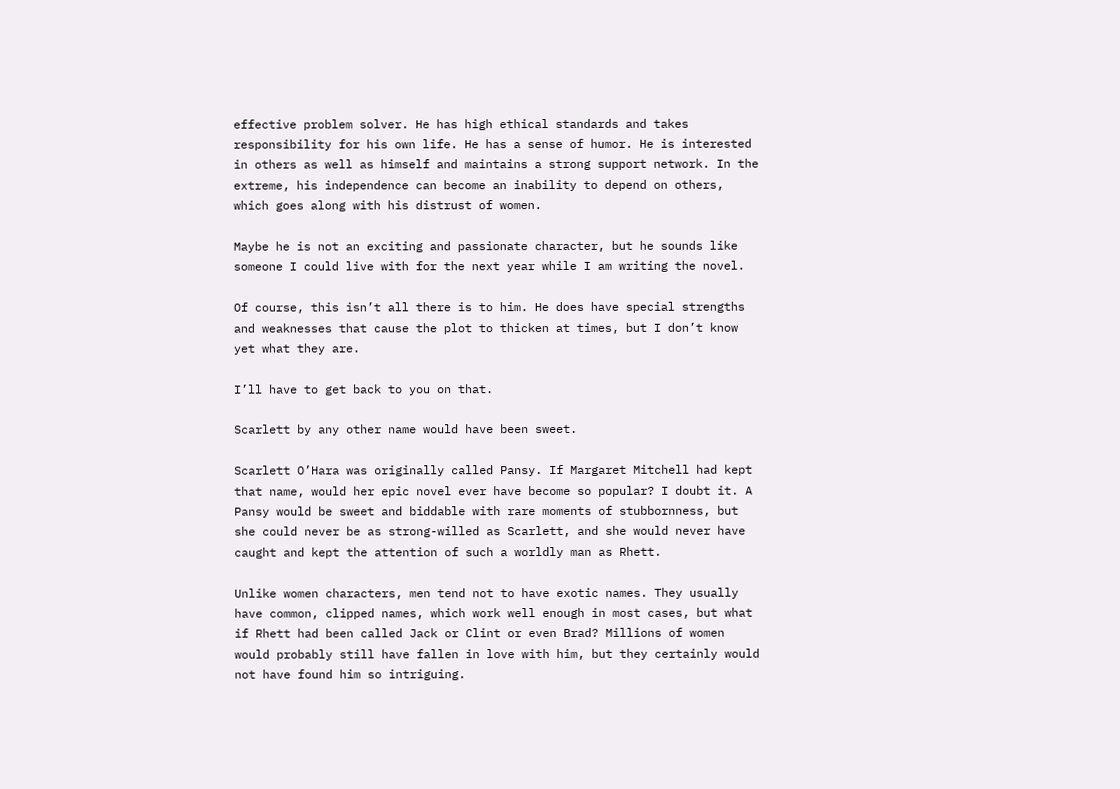effective problem solver. He has high ethical standards and takes responsibility for his own life. He has a sense of humor. He is interested in others as well as himself and maintains a strong support network. In the extreme, his independence can become an inability to depend on others, which goes along with his distrust of women.

Maybe he is not an exciting and passionate character, but he sounds like someone I could live with for the next year while I am writing the novel.

Of course, this isn’t all there is to him. He does have special strengths and weaknesses that cause the plot to thicken at times, but I don’t know yet what they are.

I’ll have to get back to you on that.

Scarlett by any other name would have been sweet.

Scarlett O’Hara was originally called Pansy. If Margaret Mitchell had kept that name, would her epic novel ever have become so popular? I doubt it. A Pansy would be sweet and biddable with rare moments of stubbornness, but she could never be as strong-willed as Scarlett, and she would never have caught and kept the attention of such a worldly man as Rhett.

Unlike women characters, men tend not to have exotic names. They usually have common, clipped names, which work well enough in most cases, but what if Rhett had been called Jack or Clint or even Brad? Millions of women would probably still have fallen in love with him, but they certainly would not have found him so intriguing.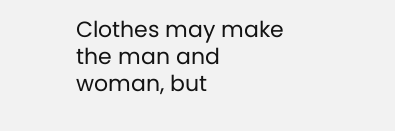Clothes may make the man and woman, but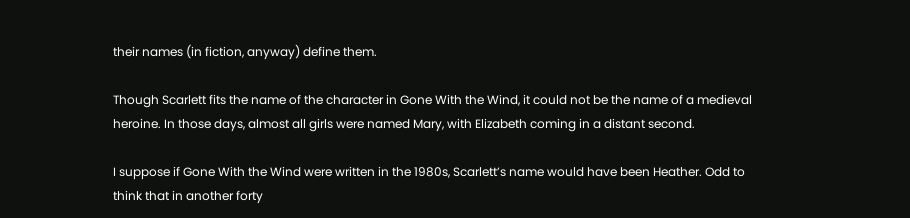their names (in fiction, anyway) define them.

Though Scarlett fits the name of the character in Gone With the Wind, it could not be the name of a medieval heroine. In those days, almost all girls were named Mary, with Elizabeth coming in a distant second.

I suppose if Gone With the Wind were written in the 1980s, Scarlett’s name would have been Heather. Odd to think that in another forty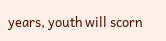years, youth will scorn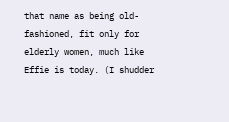that name as being old-fashioned, fit only for elderly women, much like Effie is today. (I shudder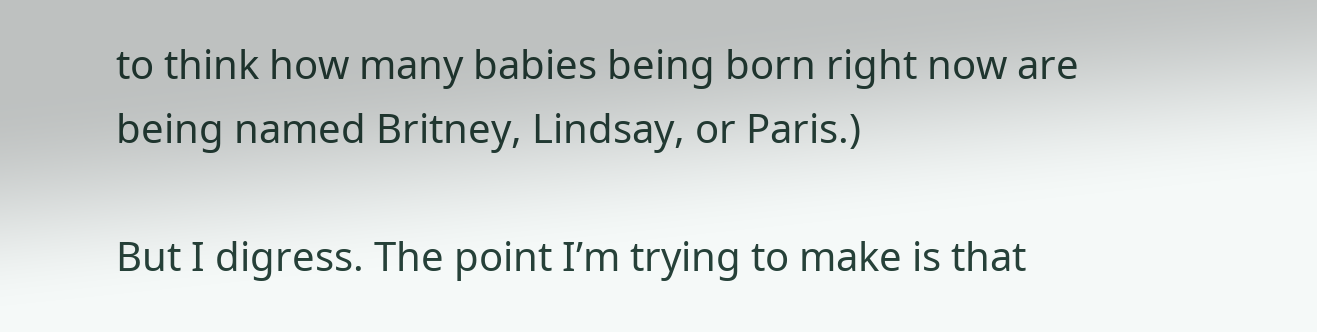to think how many babies being born right now are being named Britney, Lindsay, or Paris.)

But I digress. The point I’m trying to make is that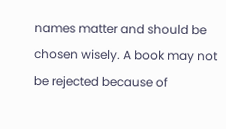names matter and should be chosen wisely. A book may not be rejected because of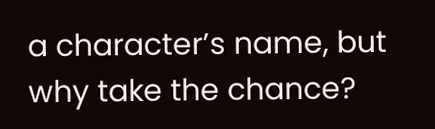a character’s name, but why take the chance?